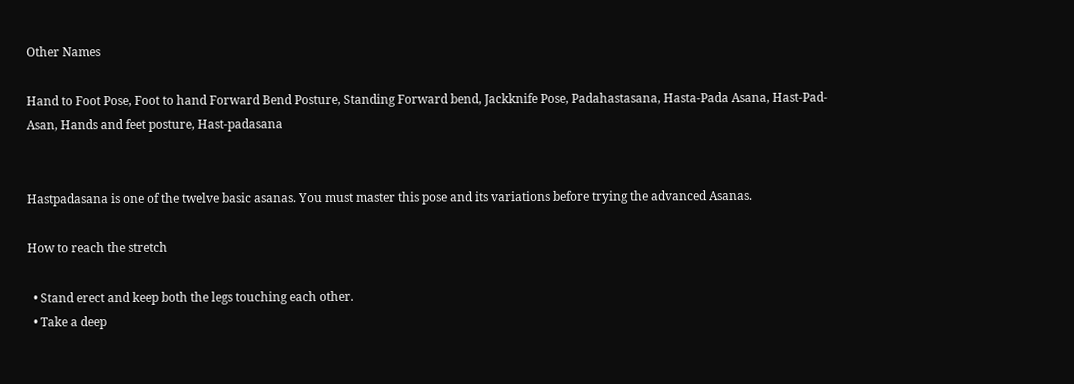Other Names

Hand to Foot Pose, Foot to hand Forward Bend Posture, Standing Forward bend, Jackknife Pose, Padahastasana, Hasta-Pada Asana, Hast-Pad-Asan, Hands and feet posture, Hast-padasana


Hastpadasana is one of the twelve basic asanas. You must master this pose and its variations before trying the advanced Asanas.

How to reach the stretch

  • Stand erect and keep both the legs touching each other.
  • Take a deep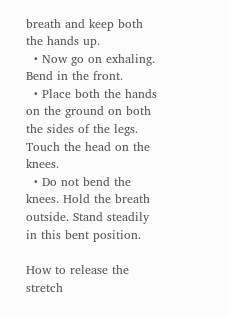breath and keep both the hands up.
  • Now go on exhaling. Bend in the front.
  • Place both the hands on the ground on both the sides of the legs. Touch the head on the knees.
  • Do not bend the knees. Hold the breath outside. Stand steadily in this bent position.

How to release the stretch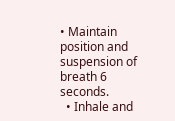• Maintain position and suspension of breath 6 seconds.
  • Inhale and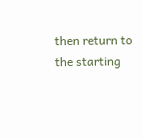then return to the starting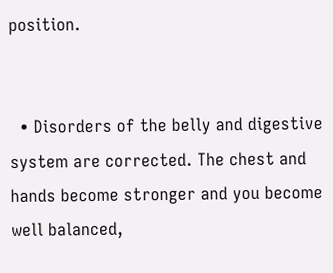position.


  • Disorders of the belly and digestive system are corrected. The chest and hands become stronger and you become well balanced,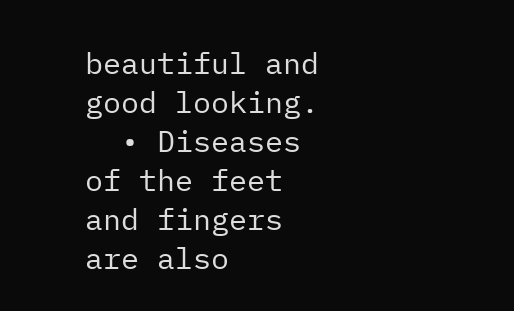beautiful and good looking.
  • Diseases of the feet and fingers are also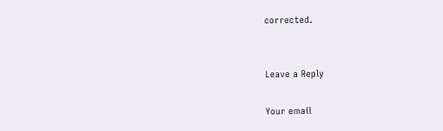corrected.


Leave a Reply

Your email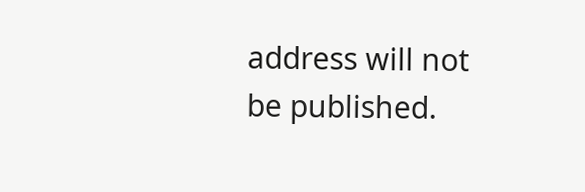address will not be published.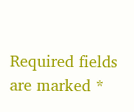Required fields are marked *